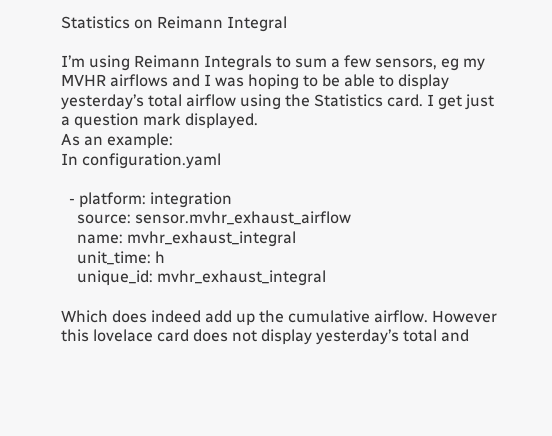Statistics on Reimann Integral

I’m using Reimann Integrals to sum a few sensors, eg my MVHR airflows and I was hoping to be able to display yesterday’s total airflow using the Statistics card. I get just a question mark displayed.
As an example:
In configuration.yaml

  - platform: integration
    source: sensor.mvhr_exhaust_airflow
    name: mvhr_exhaust_integral
    unit_time: h
    unique_id: mvhr_exhaust_integral

Which does indeed add up the cumulative airflow. However this lovelace card does not display yesterday’s total and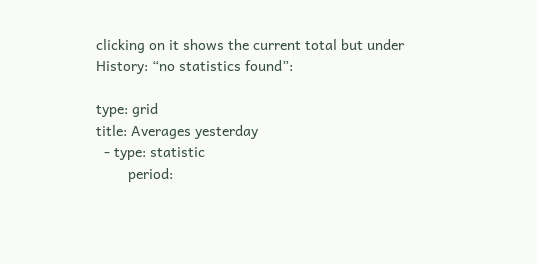clicking on it shows the current total but under History: “no statistics found”:

type: grid
title: Averages yesterday
  - type: statistic
        period: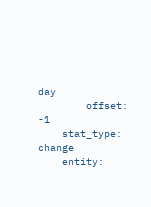day
        offset: -1
    stat_type: change
    entity: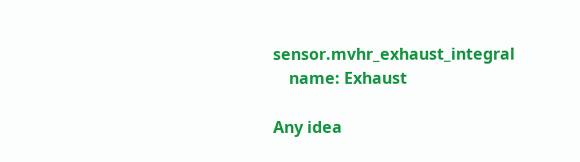sensor.mvhr_exhaust_integral
    name: Exhaust

Any idea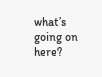what’s going on here?